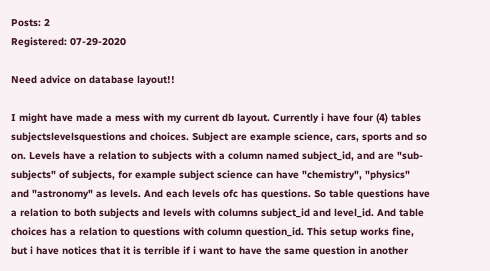Posts: 2
Registered: 07-29-2020

Need advice on database layout!!

I might have made a mess with my current db layout. Currently i have four (4) tables subjectslevelsquestions and choices. Subject are example science, cars, sports and so on. Levels have a relation to subjects with a column named subject_id, and are "sub-subjects" of subjects, for example subject science can have "chemistry", "physics" and "astronomy" as levels. And each levels ofc has questions. So table questions have a relation to both subjects and levels with columns subject_id and level_id. And table choices has a relation to questions with column question_id. This setup works fine, but i have notices that it is terrible if i want to have the same question in another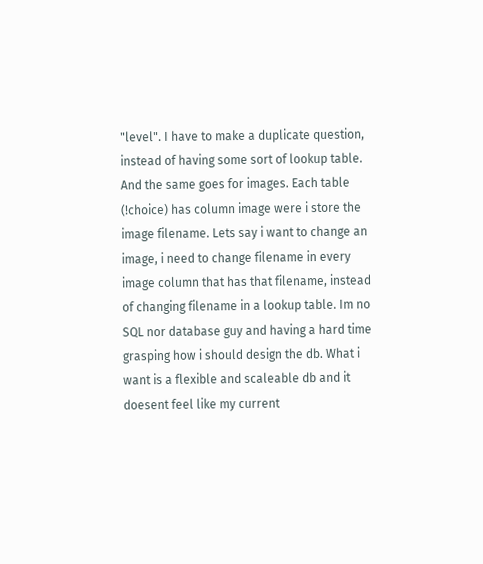"level". I have to make a duplicate question, instead of having some sort of lookup table. And the same goes for images. Each table (!choice) has column image were i store the image filename. Lets say i want to change an image, i need to change filename in every image column that has that filename, instead of changing filename in a lookup table. Im no SQL nor database guy and having a hard time grasping how i should design the db. What i want is a flexible and scaleable db and it doesent feel like my current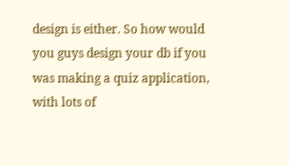design is either. So how would you guys design your db if you was making a quiz application, with lots of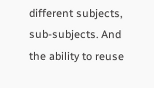different subjects, sub-subjects. And the ability to reuse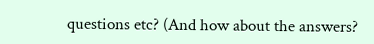questions etc? (And how about the answers?